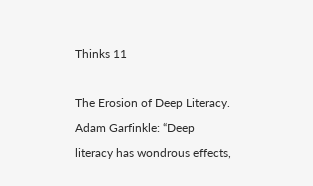Thinks 11

The Erosion of Deep Literacy. Adam Garfinkle: “Deep literacy has wondrous effects,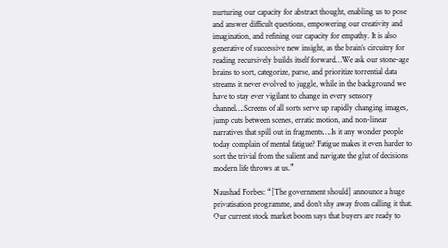nurturing our capacity for abstract thought, enabling us to pose and answer difficult questions, empowering our creativity and imagination, and refining our capacity for empathy. It is also generative of successive new insight, as the brain’s circuitry for reading recursively builds itself forward…We ask our stone-age brains to sort, categorize, parse, and prioritize torrential data streams it never evolved to juggle, while in the background we have to stay ever vigilant to change in every sensory channel….Screens of all sorts serve up rapidly changing images, jump cuts between scenes, erratic motion, and non-linear narratives that spill out in fragments….Is it any wonder people today complain of mental fatigue? Fatigue makes it even harder to sort the trivial from the salient and navigate the glut of decisions modern life throws at us.”

Naushad Forbes: “[The government should] announce a huge privatisation programme, and don’t shy away from calling it that. Our current stock market boom says that buyers are ready to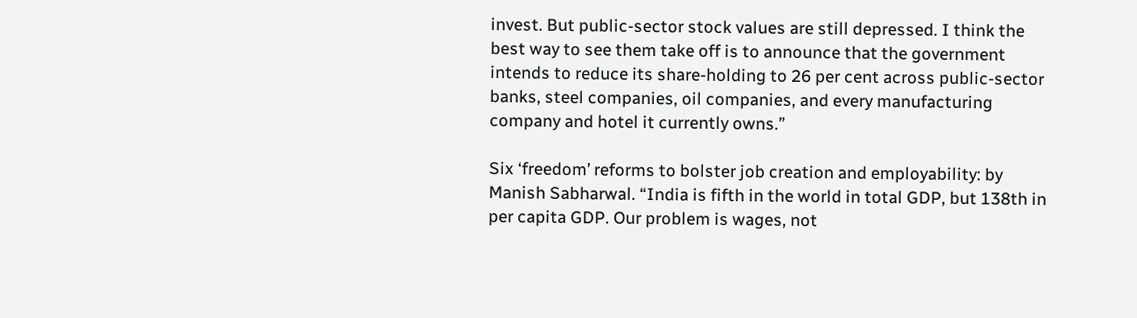invest. But public-sector stock values are still depressed. I think the best way to see them take off is to announce that the government intends to reduce its share-holding to 26 per cent across public-sector banks, steel companies, oil companies, and every manufacturing company and hotel it currently owns.”

Six ‘freedom’ reforms to bolster job creation and employability: by Manish Sabharwal. “India is fifth in the world in total GDP, but 138th in per capita GDP. Our problem is wages, not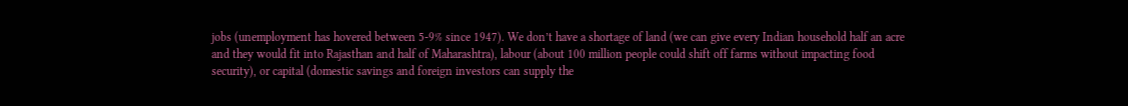jobs (unemployment has hovered between 5-9% since 1947). We don’t have a shortage of land (we can give every Indian household half an acre and they would fit into Rajasthan and half of Maharashtra), labour (about 100 million people could shift off farms without impacting food security), or capital (domestic savings and foreign investors can supply the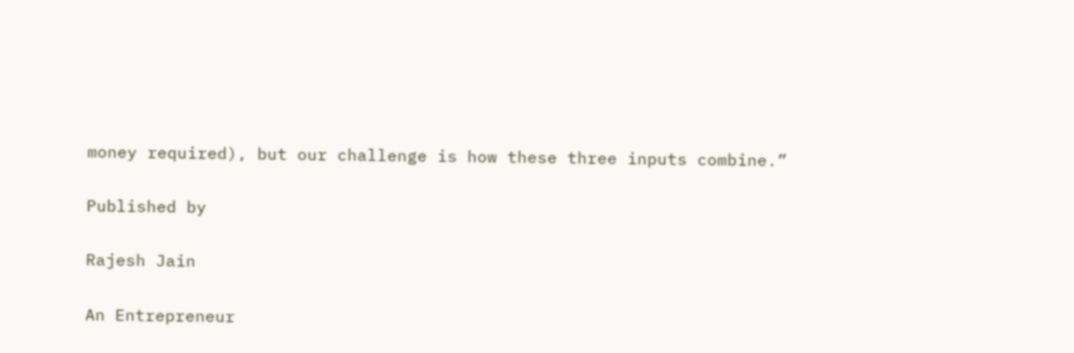money required), but our challenge is how these three inputs combine.”

Published by

Rajesh Jain

An Entrepreneur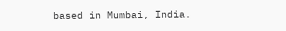based in Mumbai, India.